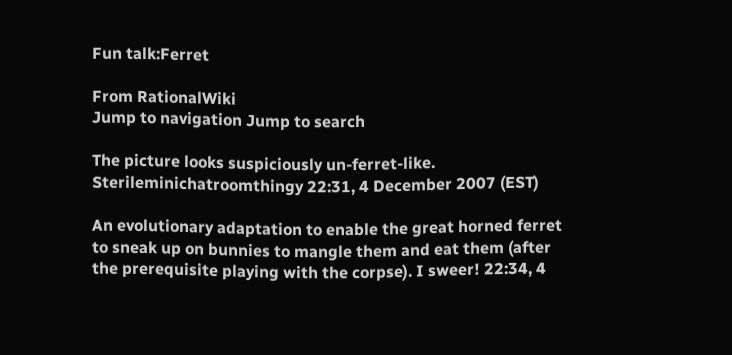Fun talk:Ferret

From RationalWiki
Jump to navigation Jump to search

The picture looks suspiciously un-ferret-like. Sterileminichatroomthingy 22:31, 4 December 2007 (EST)

An evolutionary adaptation to enable the great horned ferret to sneak up on bunnies to mangle them and eat them (after the prerequisite playing with the corpse). I sweer! 22:34, 4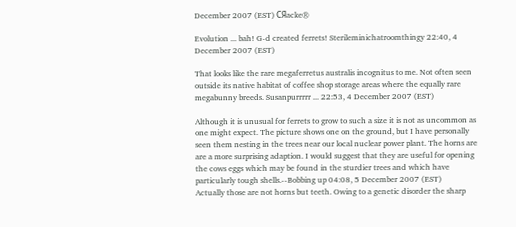December 2007 (EST) CЯacke®

Evolution ... bah! G-d created ferrets! Sterileminichatroomthingy 22:40, 4 December 2007 (EST)

That looks like the rare megaferretus australis incognitus to me. Not often seen outside its native habitat of coffee shop storage areas where the equally rare megabunny breeds. Susanpurrrrr ... 22:53, 4 December 2007 (EST)

Although it is unusual for ferrets to grow to such a size it is not as uncommon as one might expect. The picture shows one on the ground, but I have personally seen them nesting in the trees near our local nuclear power plant. The horns are are a more surprising adaption. I would suggest that they are useful for opening the cows eggs which may be found in the sturdier trees and which have particularly tough shells.--Bobbing up 04:08, 5 December 2007 (EST)
Actually those are not horns but teeth. Owing to a genetic disorder the sharp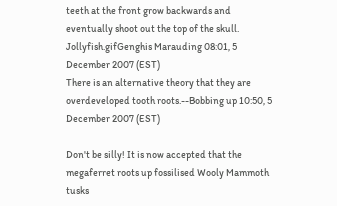teeth at the front grow backwards and eventually shoot out the top of the skull. Jollyfish.gifGenghis Marauding 08:01, 5 December 2007 (EST)
There is an alternative theory that they are overdeveloped tooth roots.--Bobbing up 10:50, 5 December 2007 (EST)

Don't be silly! It is now accepted that the megaferret roots up fossilised Wooly Mammoth tusks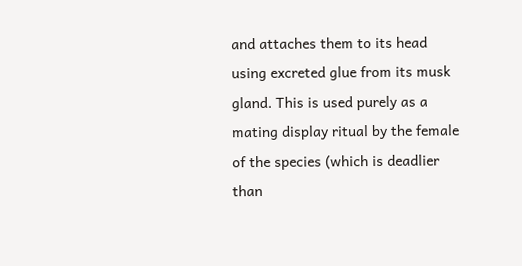and attaches them to its head using excreted glue from its musk gland. This is used purely as a mating display ritual by the female of the species (which is deadlier than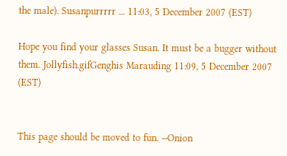the male). Susanpurrrrr ... 11:03, 5 December 2007 (EST)

Hope you find your glasses Susan. It must be a bugger without them. Jollyfish.gifGenghis Marauding 11:09, 5 December 2007 (EST)


This page should be moved to fun. --Onion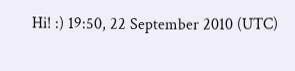Hi! :) 19:50, 22 September 2010 (UTC)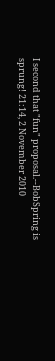I second that "fun" proposal.--BobSpring is sprung! 21:14, 2 November 2010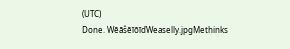(UTC)
Done. WēāŝēīōīďWeaselly.jpgMethinks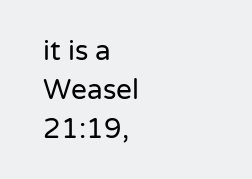it is a Weasel 21:19,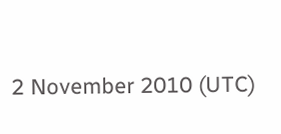2 November 2010 (UTC)